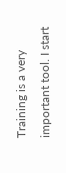Training is a very important tool. I start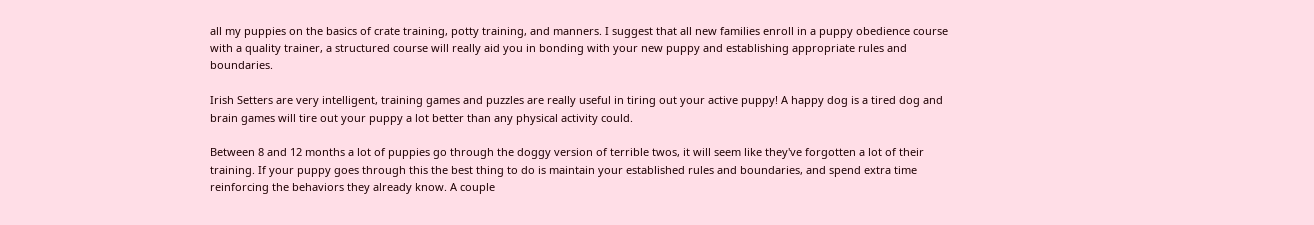all my puppies on the basics of crate training, potty training, and manners. I suggest that all new families enroll in a puppy obedience course with a quality trainer, a structured course will really aid you in bonding with your new puppy and establishing appropriate rules and boundaries.

Irish Setters are very intelligent, training games and puzzles are really useful in tiring out your active puppy! A happy dog is a tired dog and brain games will tire out your puppy a lot better than any physical activity could.

Between 8 and 12 months a lot of puppies go through the doggy version of terrible twos, it will seem like they've forgotten a lot of their training. If your puppy goes through this the best thing to do is maintain your established rules and boundaries, and spend extra time reinforcing the behaviors they already know. A couple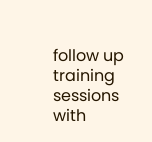follow up training sessions with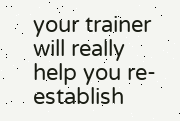your trainer will really help you re-establish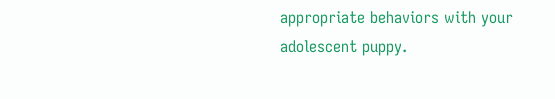appropriate behaviors with your adolescent puppy.